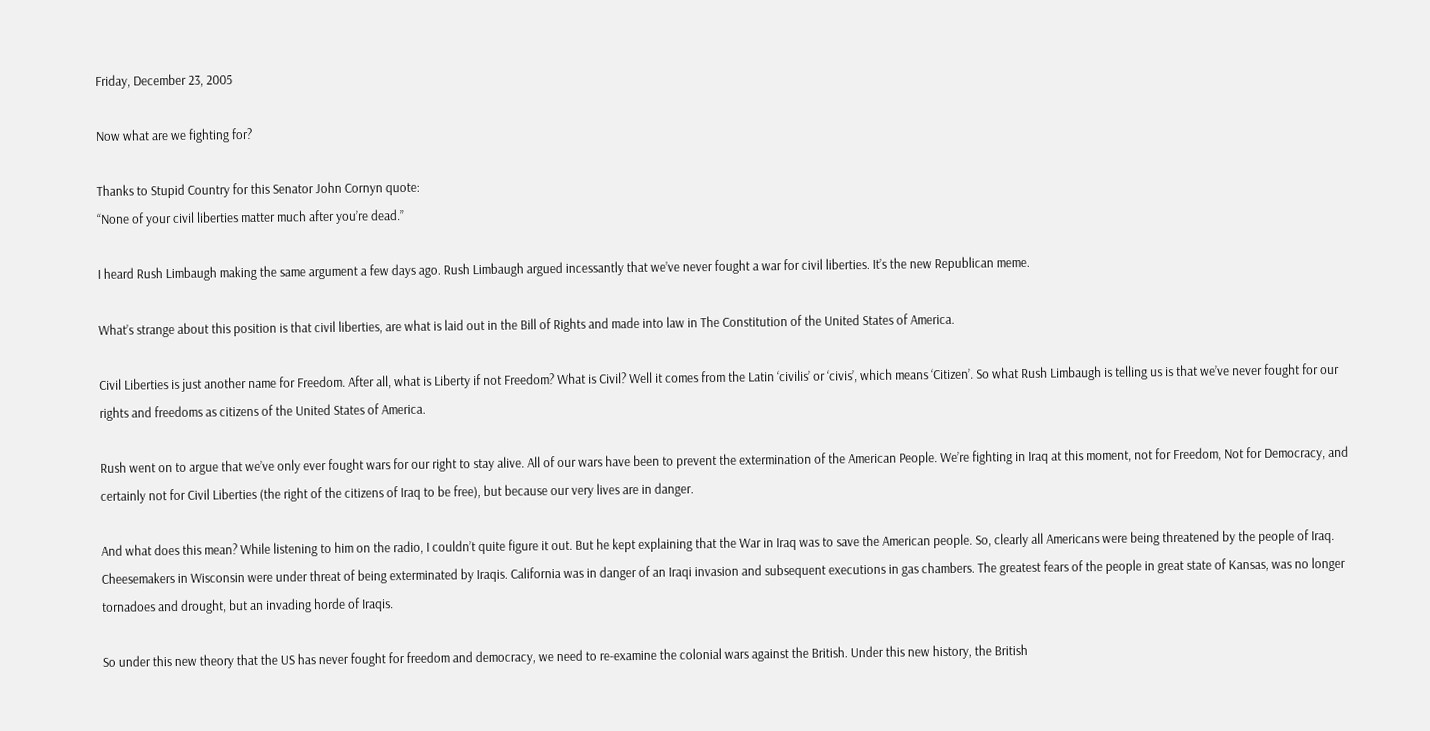Friday, December 23, 2005

Now what are we fighting for?

Thanks to Stupid Country for this Senator John Cornyn quote:
“None of your civil liberties matter much after you’re dead.”

I heard Rush Limbaugh making the same argument a few days ago. Rush Limbaugh argued incessantly that we’ve never fought a war for civil liberties. It’s the new Republican meme.

What’s strange about this position is that civil liberties, are what is laid out in the Bill of Rights and made into law in The Constitution of the United States of America.

Civil Liberties is just another name for Freedom. After all, what is Liberty if not Freedom? What is Civil? Well it comes from the Latin ‘civilis’ or ‘civis’, which means ‘Citizen’. So what Rush Limbaugh is telling us is that we’ve never fought for our rights and freedoms as citizens of the United States of America.

Rush went on to argue that we’ve only ever fought wars for our right to stay alive. All of our wars have been to prevent the extermination of the American People. We’re fighting in Iraq at this moment, not for Freedom, Not for Democracy, and certainly not for Civil Liberties (the right of the citizens of Iraq to be free), but because our very lives are in danger.

And what does this mean? While listening to him on the radio, I couldn’t quite figure it out. But he kept explaining that the War in Iraq was to save the American people. So, clearly all Americans were being threatened by the people of Iraq. Cheesemakers in Wisconsin were under threat of being exterminated by Iraqis. California was in danger of an Iraqi invasion and subsequent executions in gas chambers. The greatest fears of the people in great state of Kansas, was no longer tornadoes and drought, but an invading horde of Iraqis.

So under this new theory that the US has never fought for freedom and democracy, we need to re-examine the colonial wars against the British. Under this new history, the British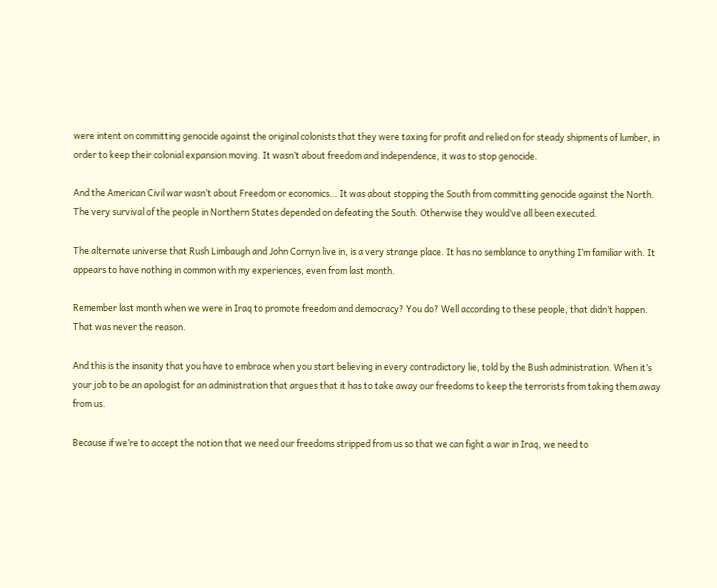were intent on committing genocide against the original colonists that they were taxing for profit and relied on for steady shipments of lumber, in order to keep their colonial expansion moving. It wasn’t about freedom and independence, it was to stop genocide.

And the American Civil war wasn’t about Freedom or economics… It was about stopping the South from committing genocide against the North. The very survival of the people in Northern States depended on defeating the South. Otherwise they would’ve all been executed.

The alternate universe that Rush Limbaugh and John Cornyn live in, is a very strange place. It has no semblance to anything I’m familiar with. It appears to have nothing in common with my experiences, even from last month.

Remember last month when we were in Iraq to promote freedom and democracy? You do? Well according to these people, that didn’t happen. That was never the reason.

And this is the insanity that you have to embrace when you start believing in every contradictory lie, told by the Bush administration. When it’s your job to be an apologist for an administration that argues that it has to take away our freedoms to keep the terrorists from taking them away from us.

Because if we’re to accept the notion that we need our freedoms stripped from us so that we can fight a war in Iraq, we need to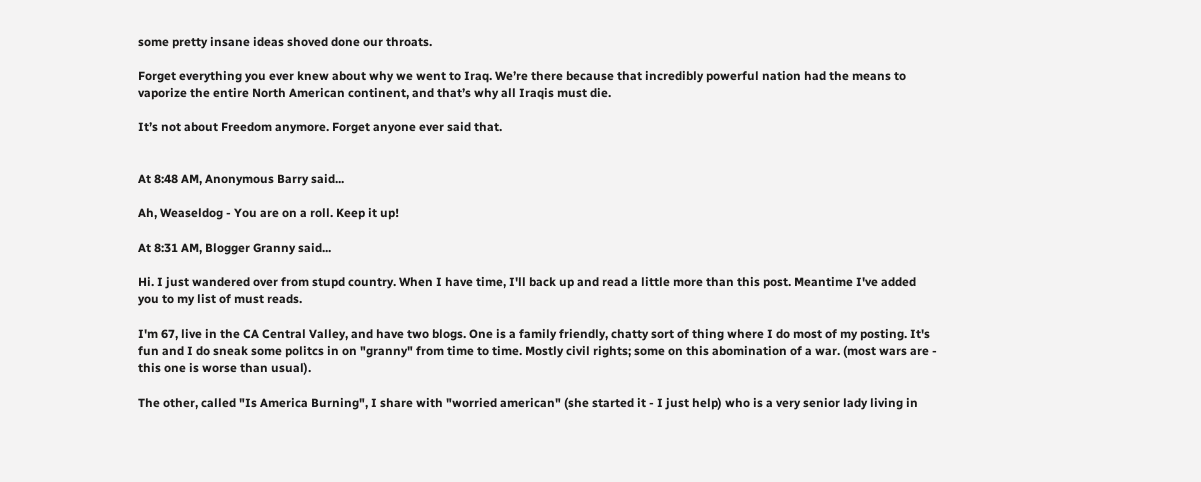some pretty insane ideas shoved done our throats.

Forget everything you ever knew about why we went to Iraq. We’re there because that incredibly powerful nation had the means to vaporize the entire North American continent, and that’s why all Iraqis must die.

It’s not about Freedom anymore. Forget anyone ever said that.


At 8:48 AM, Anonymous Barry said...

Ah, Weaseldog - You are on a roll. Keep it up!

At 8:31 AM, Blogger Granny said...

Hi. I just wandered over from stupd country. When I have time, I'll back up and read a little more than this post. Meantime I've added you to my list of must reads.

I'm 67, live in the CA Central Valley, and have two blogs. One is a family friendly, chatty sort of thing where I do most of my posting. It's fun and I do sneak some politcs in on "granny" from time to time. Mostly civil rights; some on this abomination of a war. (most wars are - this one is worse than usual).

The other, called "Is America Burning", I share with "worried american" (she started it - I just help) who is a very senior lady living in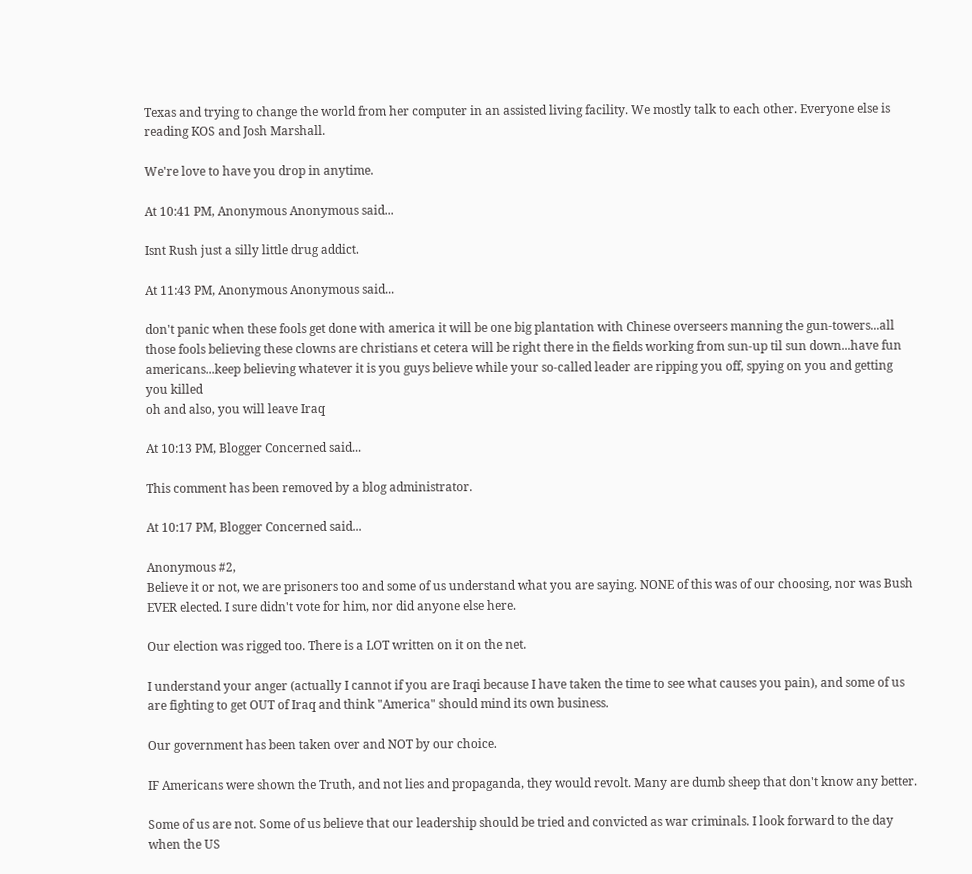Texas and trying to change the world from her computer in an assisted living facility. We mostly talk to each other. Everyone else is reading KOS and Josh Marshall.

We're love to have you drop in anytime.

At 10:41 PM, Anonymous Anonymous said...

Isnt Rush just a silly little drug addict.

At 11:43 PM, Anonymous Anonymous said...

don't panic when these fools get done with america it will be one big plantation with Chinese overseers manning the gun-towers...all those fools believing these clowns are christians et cetera will be right there in the fields working from sun-up til sun down...have fun americans...keep believing whatever it is you guys believe while your so-called leader are ripping you off, spying on you and getting you killed
oh and also, you will leave Iraq

At 10:13 PM, Blogger Concerned said...

This comment has been removed by a blog administrator.

At 10:17 PM, Blogger Concerned said...

Anonymous #2,
Believe it or not, we are prisoners too and some of us understand what you are saying. NONE of this was of our choosing, nor was Bush EVER elected. I sure didn't vote for him, nor did anyone else here.

Our election was rigged too. There is a LOT written on it on the net.

I understand your anger (actually I cannot if you are Iraqi because I have taken the time to see what causes you pain), and some of us are fighting to get OUT of Iraq and think "America" should mind its own business.

Our government has been taken over and NOT by our choice.

IF Americans were shown the Truth, and not lies and propaganda, they would revolt. Many are dumb sheep that don't know any better.

Some of us are not. Some of us believe that our leadership should be tried and convicted as war criminals. I look forward to the day when the US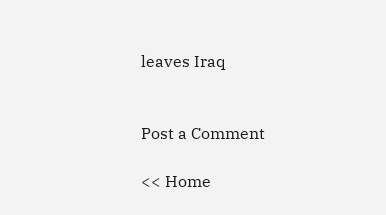leaves Iraq


Post a Comment

<< Home